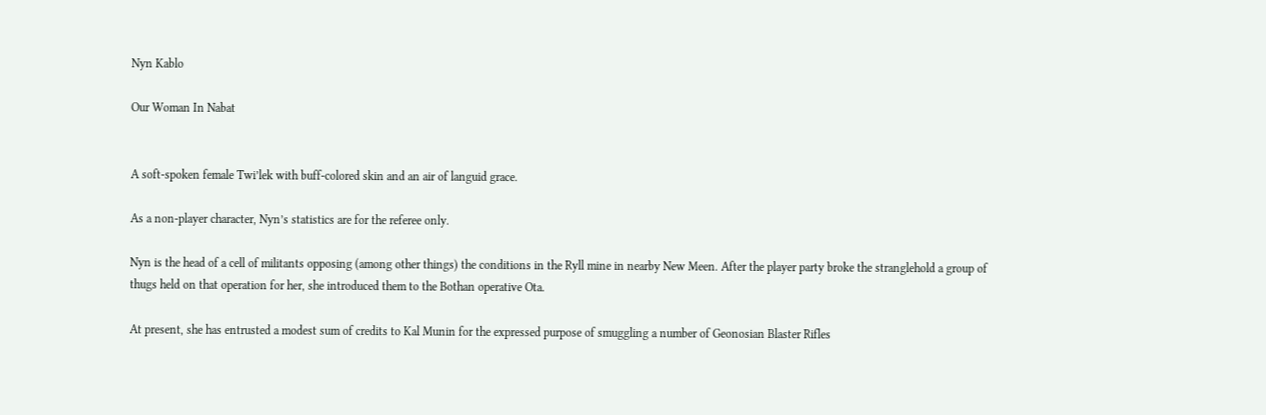Nyn Kablo

Our Woman In Nabat


A soft-spoken female Twi’lek with buff-colored skin and an air of languid grace.

As a non-player character, Nyn’s statistics are for the referee only.

Nyn is the head of a cell of militants opposing (among other things) the conditions in the Ryll mine in nearby New Meen. After the player party broke the stranglehold a group of thugs held on that operation for her, she introduced them to the Bothan operative Ota.

At present, she has entrusted a modest sum of credits to Kal Munin for the expressed purpose of smuggling a number of Geonosian Blaster Rifles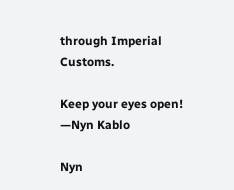through Imperial Customs.

Keep your eyes open!
—Nyn Kablo

Nyn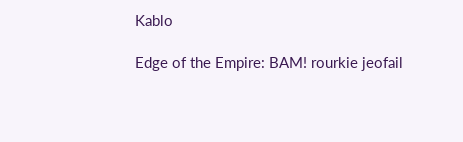Kablo

Edge of the Empire: BAM! rourkie jeofail